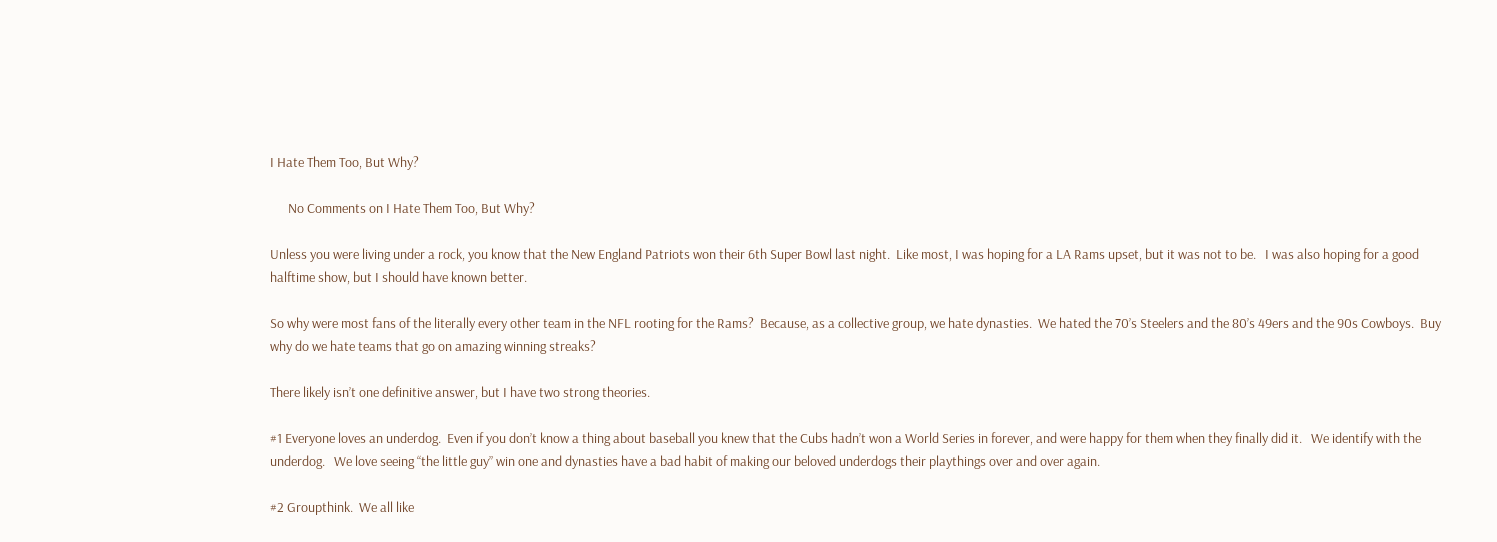I Hate Them Too, But Why?

      No Comments on I Hate Them Too, But Why?

Unless you were living under a rock, you know that the New England Patriots won their 6th Super Bowl last night.  Like most, I was hoping for a LA Rams upset, but it was not to be.   I was also hoping for a good halftime show, but I should have known better.

So why were most fans of the literally every other team in the NFL rooting for the Rams?  Because, as a collective group, we hate dynasties.  We hated the 70’s Steelers and the 80’s 49ers and the 90s Cowboys.  Buy why do we hate teams that go on amazing winning streaks?

There likely isn’t one definitive answer, but I have two strong theories.

#1 Everyone loves an underdog.  Even if you don’t know a thing about baseball you knew that the Cubs hadn’t won a World Series in forever, and were happy for them when they finally did it.   We identify with the underdog.   We love seeing “the little guy” win one and dynasties have a bad habit of making our beloved underdogs their playthings over and over again.

#2 Groupthink.  We all like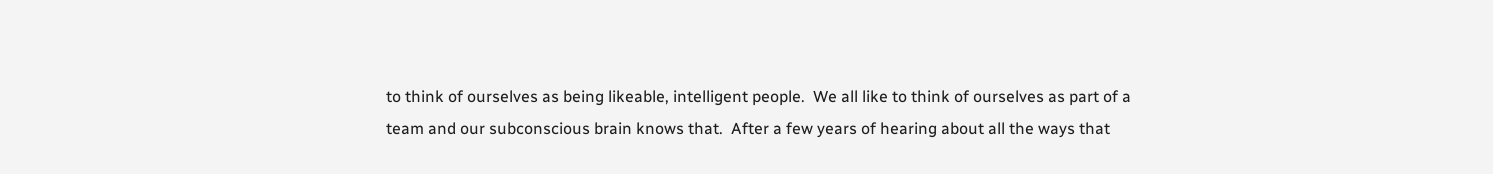to think of ourselves as being likeable, intelligent people.  We all like to think of ourselves as part of a team and our subconscious brain knows that.  After a few years of hearing about all the ways that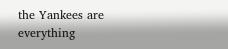the Yankees are everything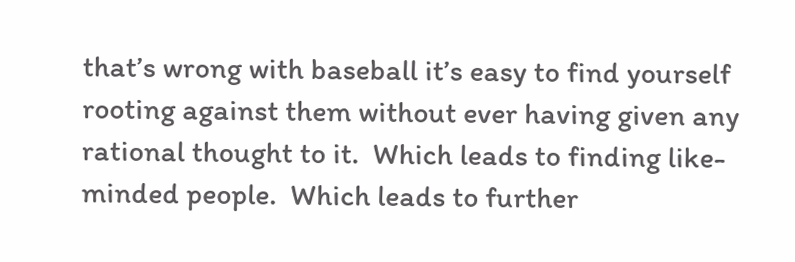that’s wrong with baseball it’s easy to find yourself rooting against them without ever having given any rational thought to it.  Which leads to finding like-minded people.  Which leads to further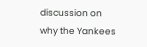discussion on why the Yankees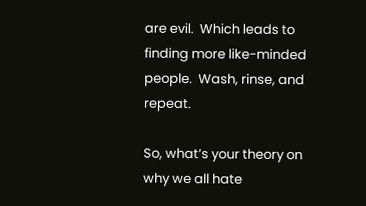are evil.  Which leads to finding more like-minded people.  Wash, rinse, and repeat.

So, what’s your theory on why we all hate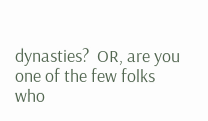dynasties?  OR, are you one of the few folks who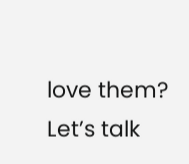love them?  Let’s talk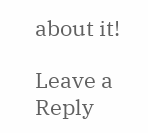about it!

Leave a Reply